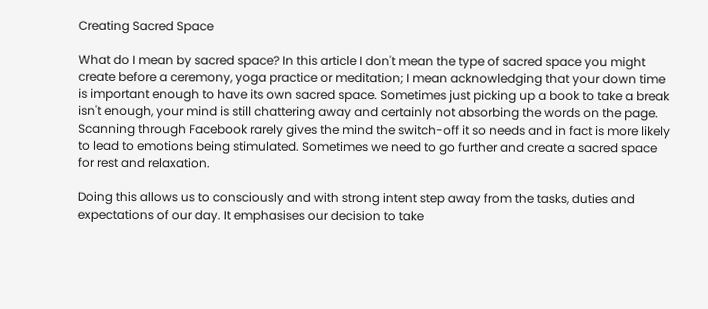Creating Sacred Space

What do I mean by sacred space? In this article I don't mean the type of sacred space you might create before a ceremony, yoga practice or meditation; I mean acknowledging that your down time is important enough to have its own sacred space. Sometimes just picking up a book to take a break isn't enough, your mind is still chattering away and certainly not absorbing the words on the page. Scanning through Facebook rarely gives the mind the switch-off it so needs and in fact is more likely to lead to emotions being stimulated. Sometimes we need to go further and create a sacred space for rest and relaxation.

Doing this allows us to consciously and with strong intent step away from the tasks, duties and expectations of our day. It emphasises our decision to take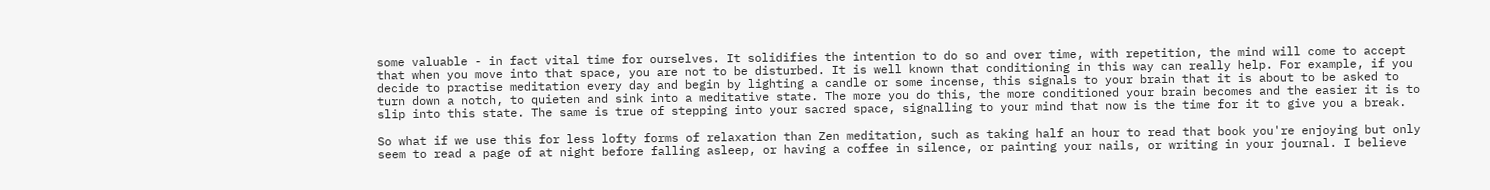some valuable - in fact vital time for ourselves. It solidifies the intention to do so and over time, with repetition, the mind will come to accept that when you move into that space, you are not to be disturbed. It is well known that conditioning in this way can really help. For example, if you decide to practise meditation every day and begin by lighting a candle or some incense, this signals to your brain that it is about to be asked to turn down a notch, to quieten and sink into a meditative state. The more you do this, the more conditioned your brain becomes and the easier it is to slip into this state. The same is true of stepping into your sacred space, signalling to your mind that now is the time for it to give you a break.

So what if we use this for less lofty forms of relaxation than Zen meditation, such as taking half an hour to read that book you're enjoying but only seem to read a page of at night before falling asleep, or having a coffee in silence, or painting your nails, or writing in your journal. I believe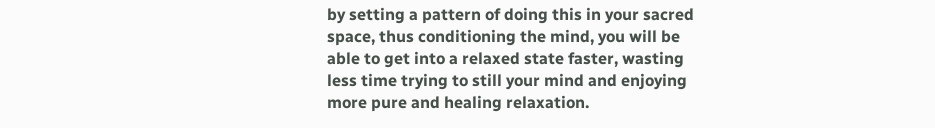by setting a pattern of doing this in your sacred space, thus conditioning the mind, you will be able to get into a relaxed state faster, wasting less time trying to still your mind and enjoying more pure and healing relaxation.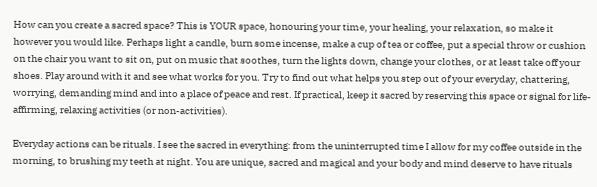How can you create a sacred space? This is YOUR space, honouring your time, your healing, your relaxation, so make it however you would like. Perhaps light a candle, burn some incense, make a cup of tea or coffee, put a special throw or cushion on the chair you want to sit on, put on music that soothes, turn the lights down, change your clothes, or at least take off your shoes. Play around with it and see what works for you. Try to find out what helps you step out of your everyday, chattering, worrying, demanding mind and into a place of peace and rest. If practical, keep it sacred by reserving this space or signal for life-affirming, relaxing activities (or non-activities).

Everyday actions can be rituals. I see the sacred in everything: from the uninterrupted time I allow for my coffee outside in the morning, to brushing my teeth at night. You are unique, sacred and magical and your body and mind deserve to have rituals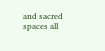and sacred spaces all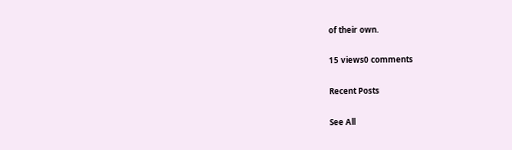of their own.

15 views0 comments

Recent Posts

See All